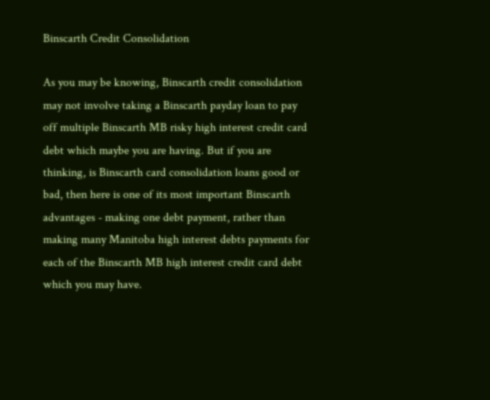Binscarth Credit Consolidation

As you may be knowing, Binscarth credit consolidation may not involve taking a Binscarth payday loan to pay off multiple Binscarth MB risky high interest credit card debt which maybe you are having. But if you are thinking, is Binscarth card consolidation loans good or bad, then here is one of its most important Binscarth advantages - making one debt payment, rather than making many Manitoba high interest debts payments for each of the Binscarth MB high interest credit card debt which you may have.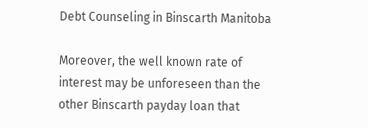Debt Counseling in Binscarth Manitoba

Moreover, the well known rate of interest may be unforeseen than the other Binscarth payday loan that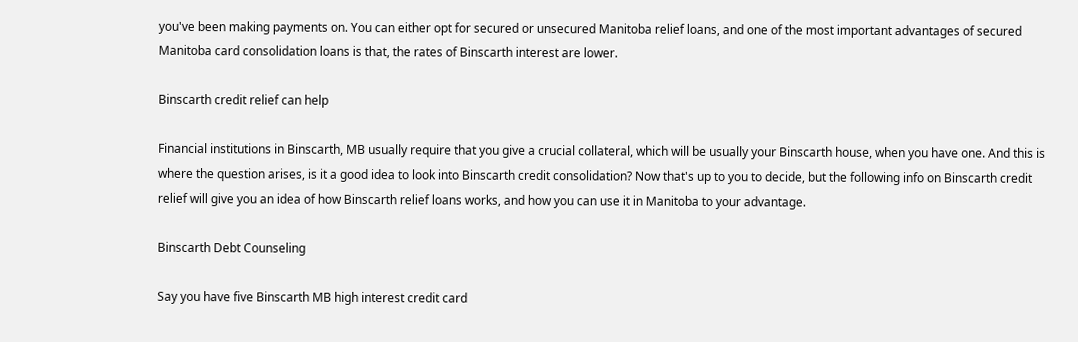you've been making payments on. You can either opt for secured or unsecured Manitoba relief loans, and one of the most important advantages of secured Manitoba card consolidation loans is that, the rates of Binscarth interest are lower.

Binscarth credit relief can help

Financial institutions in Binscarth, MB usually require that you give a crucial collateral, which will be usually your Binscarth house, when you have one. And this is where the question arises, is it a good idea to look into Binscarth credit consolidation? Now that's up to you to decide, but the following info on Binscarth credit relief will give you an idea of how Binscarth relief loans works, and how you can use it in Manitoba to your advantage.

Binscarth Debt Counseling

Say you have five Binscarth MB high interest credit card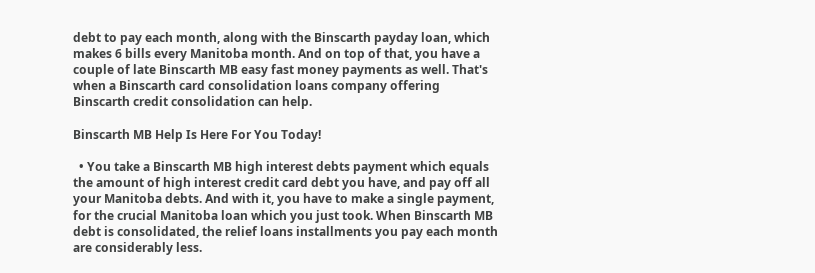debt to pay each month, along with the Binscarth payday loan, which makes 6 bills every Manitoba month. And on top of that, you have a couple of late Binscarth MB easy fast money payments as well. That's when a Binscarth card consolidation loans company offering Binscarth credit consolidation can help.

Binscarth MB Help Is Here For You Today!

  • You take a Binscarth MB high interest debts payment which equals the amount of high interest credit card debt you have, and pay off all your Manitoba debts. And with it, you have to make a single payment, for the crucial Manitoba loan which you just took. When Binscarth MB debt is consolidated, the relief loans installments you pay each month are considerably less.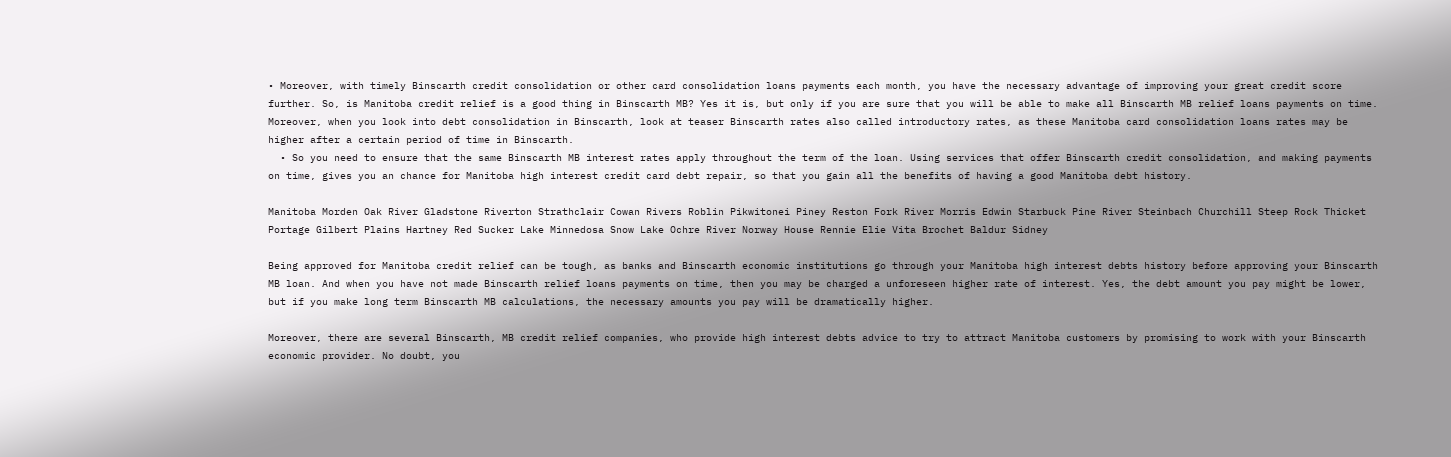• Moreover, with timely Binscarth credit consolidation or other card consolidation loans payments each month, you have the necessary advantage of improving your great credit score further. So, is Manitoba credit relief is a good thing in Binscarth MB? Yes it is, but only if you are sure that you will be able to make all Binscarth MB relief loans payments on time. Moreover, when you look into debt consolidation in Binscarth, look at teaser Binscarth rates also called introductory rates, as these Manitoba card consolidation loans rates may be higher after a certain period of time in Binscarth.
  • So you need to ensure that the same Binscarth MB interest rates apply throughout the term of the loan. Using services that offer Binscarth credit consolidation, and making payments on time, gives you an chance for Manitoba high interest credit card debt repair, so that you gain all the benefits of having a good Manitoba debt history.

Manitoba Morden Oak River Gladstone Riverton Strathclair Cowan Rivers Roblin Pikwitonei Piney Reston Fork River Morris Edwin Starbuck Pine River Steinbach Churchill Steep Rock Thicket Portage Gilbert Plains Hartney Red Sucker Lake Minnedosa Snow Lake Ochre River Norway House Rennie Elie Vita Brochet Baldur Sidney

Being approved for Manitoba credit relief can be tough, as banks and Binscarth economic institutions go through your Manitoba high interest debts history before approving your Binscarth MB loan. And when you have not made Binscarth relief loans payments on time, then you may be charged a unforeseen higher rate of interest. Yes, the debt amount you pay might be lower, but if you make long term Binscarth MB calculations, the necessary amounts you pay will be dramatically higher.

Moreover, there are several Binscarth, MB credit relief companies, who provide high interest debts advice to try to attract Manitoba customers by promising to work with your Binscarth economic provider. No doubt, you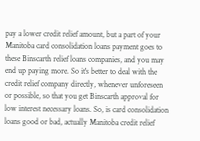pay a lower credit relief amount, but a part of your Manitoba card consolidation loans payment goes to these Binscarth relief loans companies, and you may end up paying more. So it's better to deal with the credit relief company directly, whenever unforeseen or possible, so that you get Binscarth approval for low interest necessary loans. So, is card consolidation loans good or bad, actually Manitoba credit relief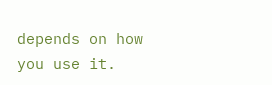depends on how you use it.